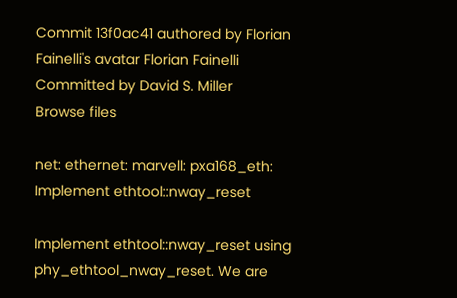Commit 13f0ac41 authored by Florian Fainelli's avatar Florian Fainelli Committed by David S. Miller
Browse files

net: ethernet: marvell: pxa168_eth: Implement ethtool::nway_reset

Implement ethtool::nway_reset using phy_ethtool_nway_reset. We are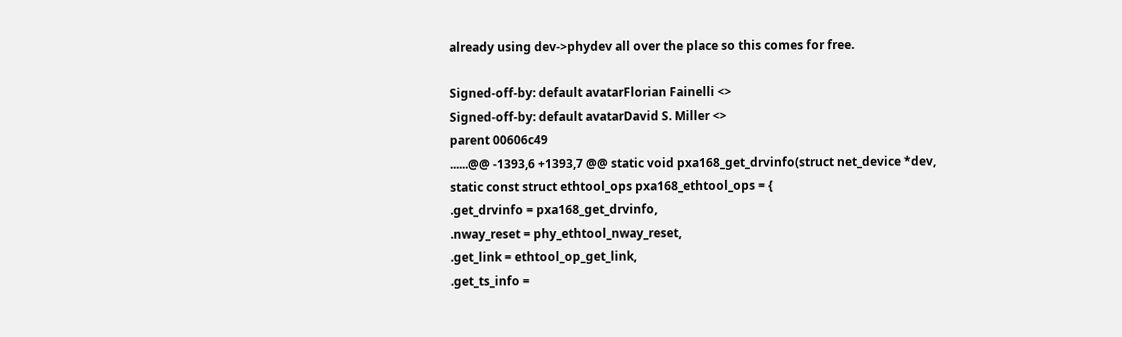already using dev->phydev all over the place so this comes for free.

Signed-off-by: default avatarFlorian Fainelli <>
Signed-off-by: default avatarDavid S. Miller <>
parent 00606c49
......@@ -1393,6 +1393,7 @@ static void pxa168_get_drvinfo(struct net_device *dev,
static const struct ethtool_ops pxa168_ethtool_ops = {
.get_drvinfo = pxa168_get_drvinfo,
.nway_reset = phy_ethtool_nway_reset,
.get_link = ethtool_op_get_link,
.get_ts_info =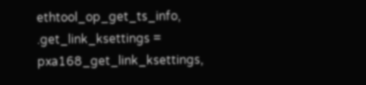ethtool_op_get_ts_info,
.get_link_ksettings = pxa168_get_link_ksettings,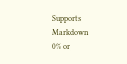Supports Markdown
0% or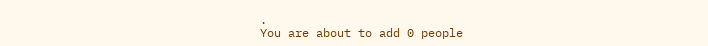.
You are about to add 0 people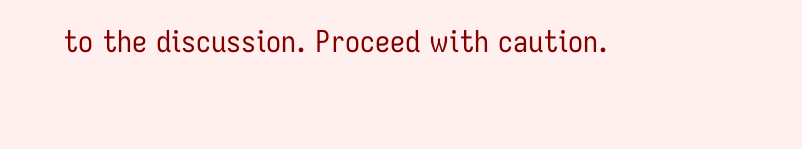to the discussion. Proceed with caution.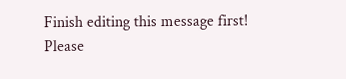Finish editing this message first!
Please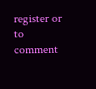register or to comment